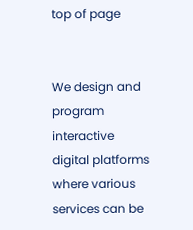top of page


We design and program interactive digital platforms where various services can be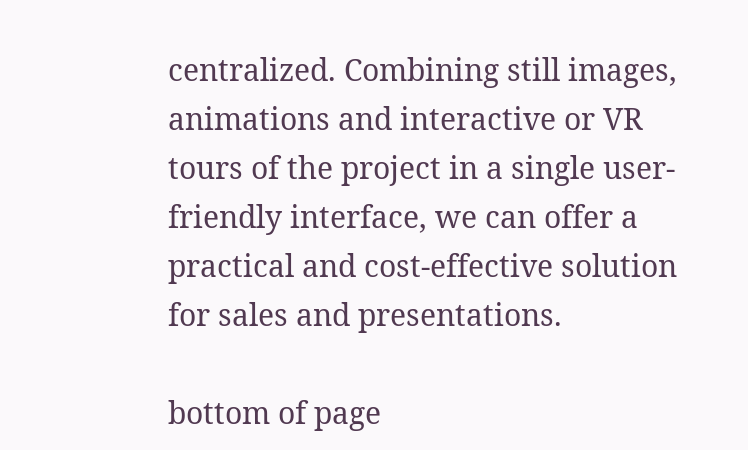centralized. Combining still images, animations and interactive or VR tours of the project in a single user-friendly interface, we can offer a practical and cost-effective solution for sales and presentations.

bottom of page